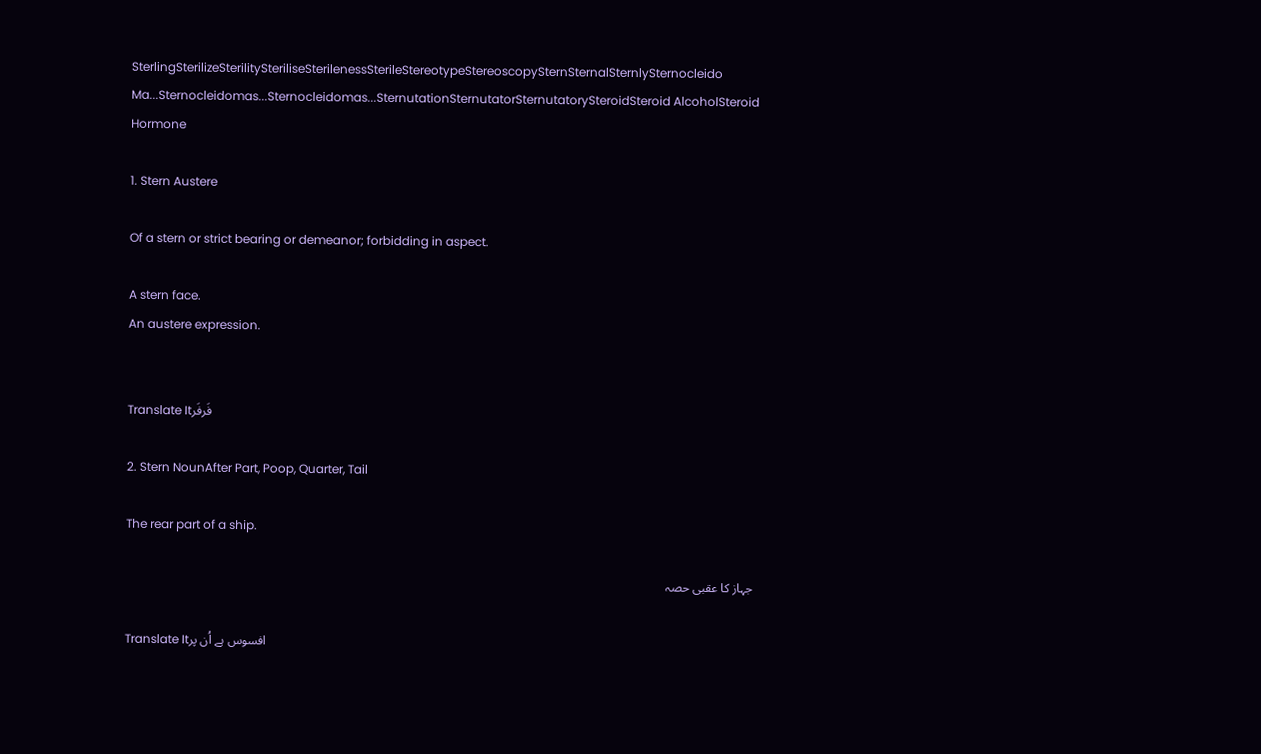SterlingSterilizeSterilitySteriliseSterilenessSterileStereotypeStereoscopySternSternalSternlySternocleido Ma...Sternocleidomas...Sternocleidomas...SternutationSternutatorSternutatorySteroidSteroid AlcoholSteroid Hormone

1. Stern Austere

Of a stern or strict bearing or demeanor; forbidding in aspect.

A stern face.
An austere expression.


Translate Itفَرفَر

2. Stern NounAfter Part, Poop, Quarter, Tail

The rear part of a ship.

جہاز کا عقبی حصہ

Translate Itافسوس ہے اُن پر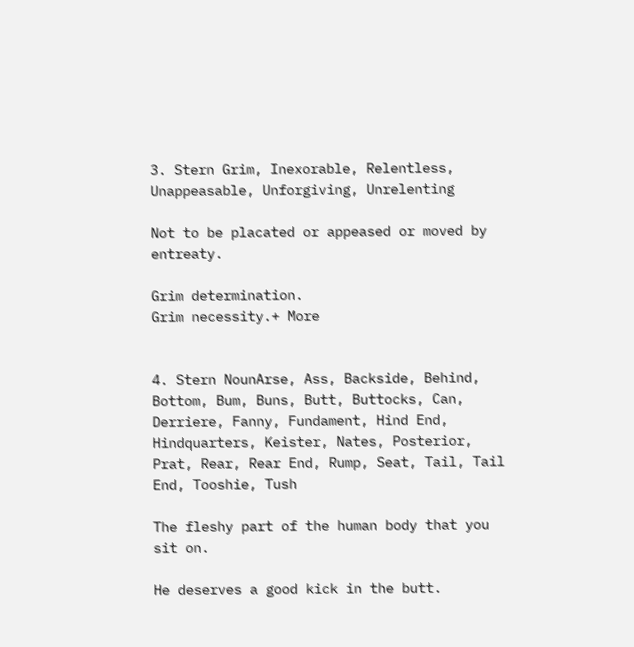3. Stern Grim, Inexorable, Relentless, Unappeasable, Unforgiving, Unrelenting

Not to be placated or appeased or moved by entreaty.

Grim determination.
Grim necessity.+ More


4. Stern NounArse, Ass, Backside, Behind, Bottom, Bum, Buns, Butt, Buttocks, Can, Derriere, Fanny, Fundament, Hind End, Hindquarters, Keister, Nates, Posterior, Prat, Rear, Rear End, Rump, Seat, Tail, Tail End, Tooshie, Tush

The fleshy part of the human body that you sit on.

He deserves a good kick in the butt.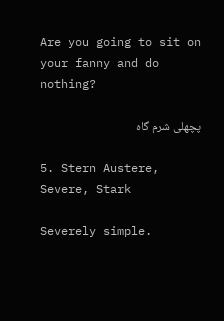Are you going to sit on your fanny and do nothing?

پچھلی شرم گاہ

5. Stern Austere, Severe, Stark

Severely simple.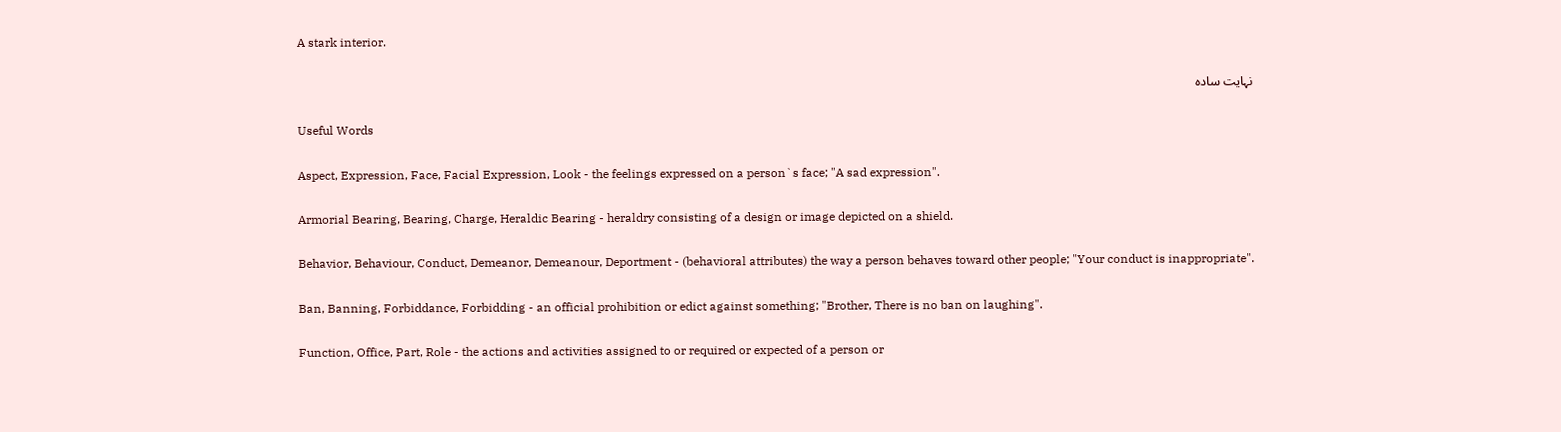A stark interior.

نہایت سادہ

Useful Words

Aspect, Expression, Face, Facial Expression, Look - the feelings expressed on a person`s face; "A sad expression".

Armorial Bearing, Bearing, Charge, Heraldic Bearing - heraldry consisting of a design or image depicted on a shield.

Behavior, Behaviour, Conduct, Demeanor, Demeanour, Deportment - (behavioral attributes) the way a person behaves toward other people; "Your conduct is inappropriate".

Ban, Banning, Forbiddance, Forbidding - an official prohibition or edict against something; "Brother, There is no ban on laughing".

Function, Office, Part, Role - the actions and activities assigned to or required or expected of a person or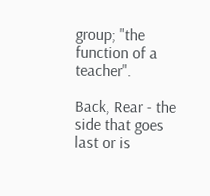group; "the function of a teacher".

Back, Rear - the side that goes last or is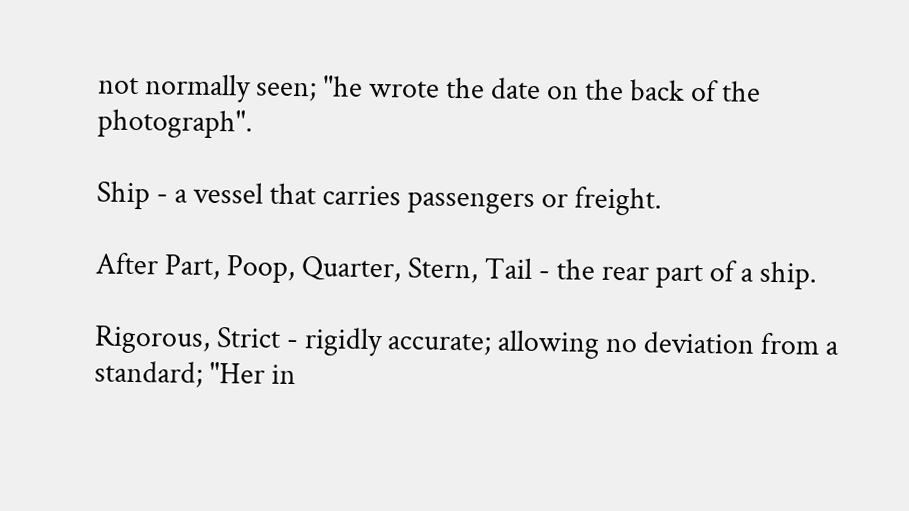not normally seen; "he wrote the date on the back of the photograph".

Ship - a vessel that carries passengers or freight.

After Part, Poop, Quarter, Stern, Tail - the rear part of a ship.

Rigorous, Strict - rigidly accurate; allowing no deviation from a standard; "Her in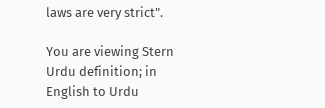laws are very strict".

You are viewing Stern Urdu definition; in English to Urdu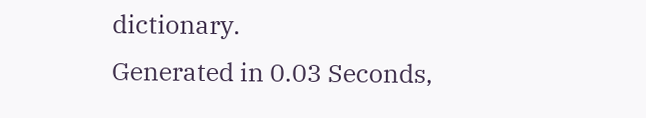dictionary.
Generated in 0.03 Seconds,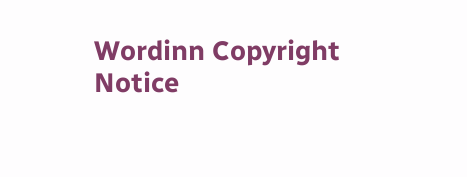Wordinn Copyright Notice